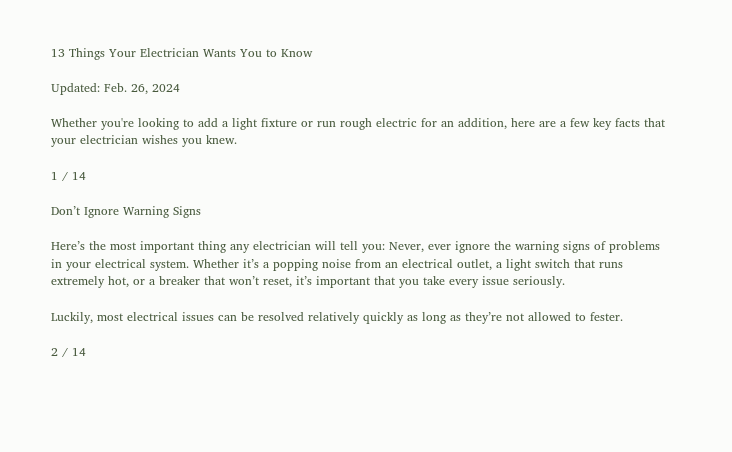13 Things Your Electrician Wants You to Know

Updated: Feb. 26, 2024

Whether you're looking to add a light fixture or run rough electric for an addition, here are a few key facts that your electrician wishes you knew.

1 / 14

Don’t Ignore Warning Signs

Here’s the most important thing any electrician will tell you: Never, ever ignore the warning signs of problems in your electrical system. Whether it’s a popping noise from an electrical outlet, a light switch that runs extremely hot, or a breaker that won’t reset, it’s important that you take every issue seriously.

Luckily, most electrical issues can be resolved relatively quickly as long as they’re not allowed to fester.

2 / 14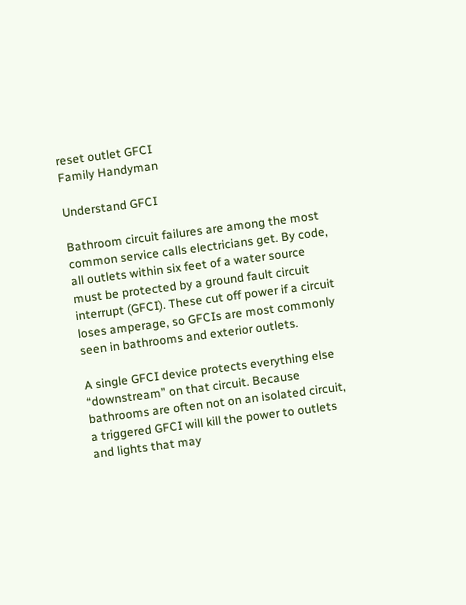reset outlet GFCI
Family Handyman

Understand GFCI

Bathroom circuit failures are among the most common service calls electricians get. By code, all outlets within six feet of a water source must be protected by a ground fault circuit interrupt (GFCI). These cut off power if a circuit loses amperage, so GFCIs are most commonly seen in bathrooms and exterior outlets.

A single GFCI device protects everything else “downstream” on that circuit. Because bathrooms are often not on an isolated circuit, a triggered GFCI will kill the power to outlets and lights that may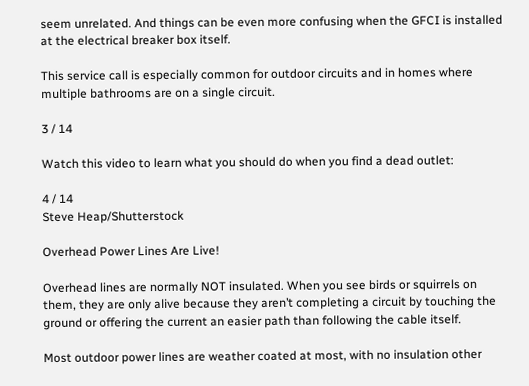seem unrelated. And things can be even more confusing when the GFCI is installed at the electrical breaker box itself.

This service call is especially common for outdoor circuits and in homes where multiple bathrooms are on a single circuit.

3 / 14

Watch this video to learn what you should do when you find a dead outlet:

4 / 14
Steve Heap/Shutterstock

Overhead Power Lines Are Live!

Overhead lines are normally NOT insulated. When you see birds or squirrels on them, they are only alive because they aren’t completing a circuit by touching the ground or offering the current an easier path than following the cable itself.

Most outdoor power lines are weather coated at most, with no insulation other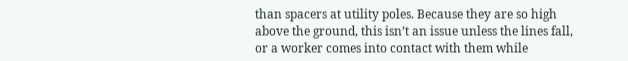than spacers at utility poles. Because they are so high above the ground, this isn’t an issue unless the lines fall, or a worker comes into contact with them while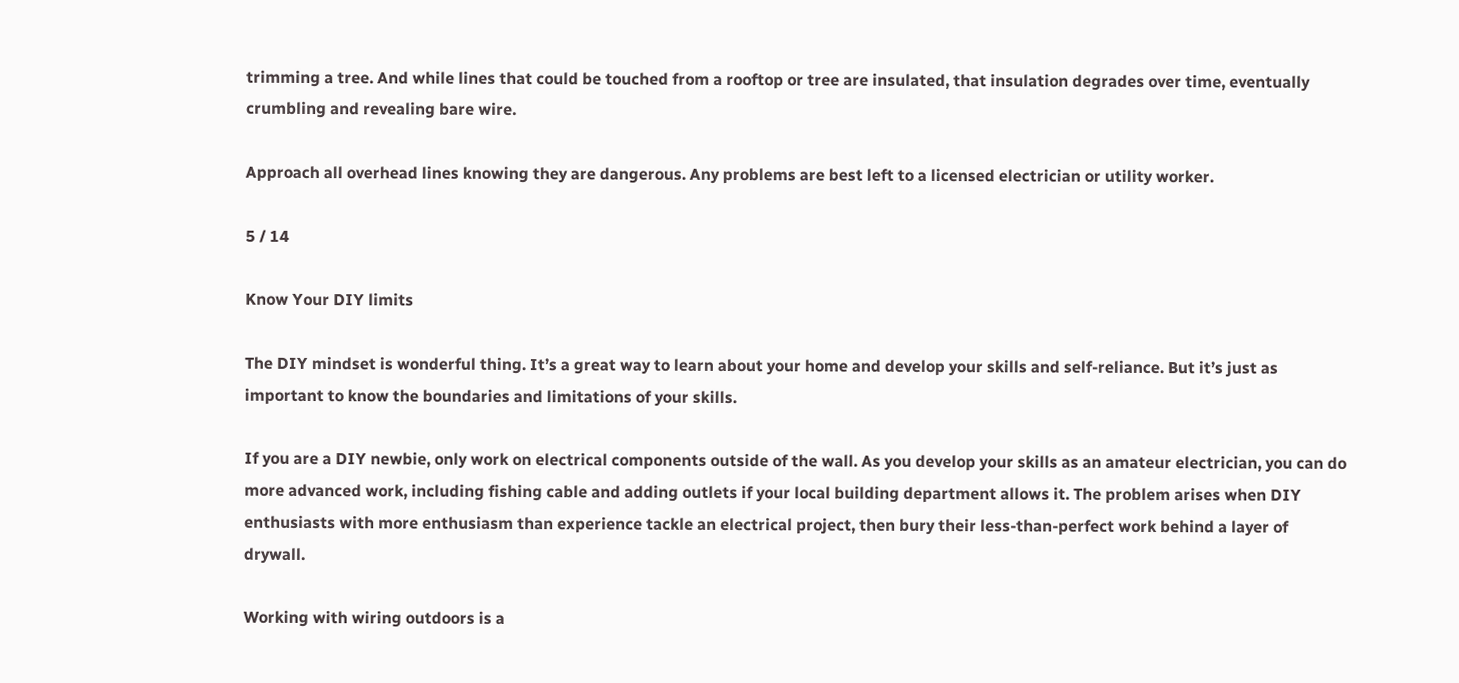trimming a tree. And while lines that could be touched from a rooftop or tree are insulated, that insulation degrades over time, eventually crumbling and revealing bare wire.

Approach all overhead lines knowing they are dangerous. Any problems are best left to a licensed electrician or utility worker.

5 / 14

Know Your DIY limits

The DIY mindset is wonderful thing. It’s a great way to learn about your home and develop your skills and self-reliance. But it’s just as important to know the boundaries and limitations of your skills.

If you are a DIY newbie, only work on electrical components outside of the wall. As you develop your skills as an amateur electrician, you can do more advanced work, including fishing cable and adding outlets if your local building department allows it. The problem arises when DIY enthusiasts with more enthusiasm than experience tackle an electrical project, then bury their less-than-perfect work behind a layer of drywall.

Working with wiring outdoors is a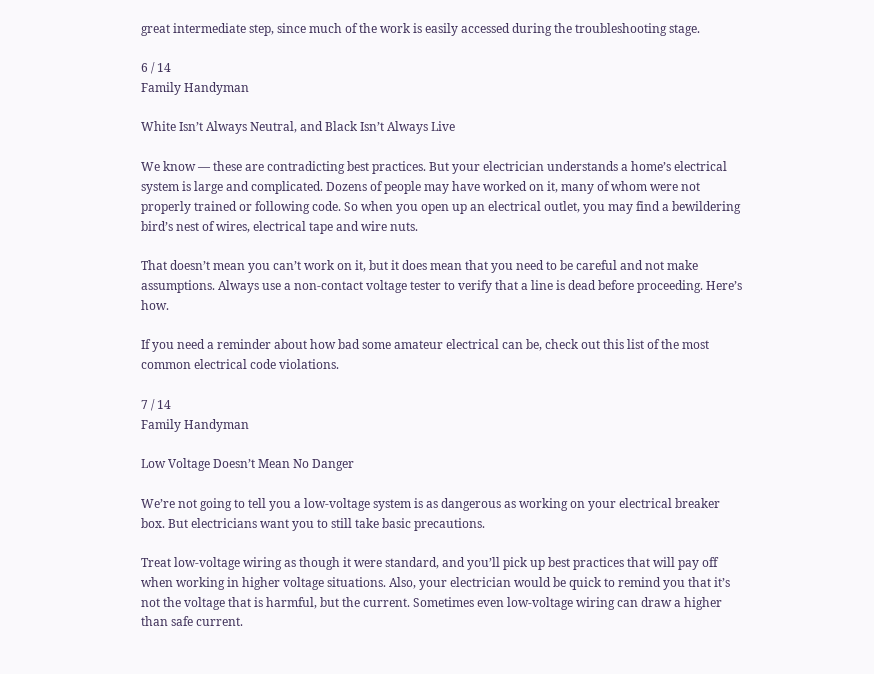great intermediate step, since much of the work is easily accessed during the troubleshooting stage.

6 / 14
Family Handyman

White Isn’t Always Neutral, and Black Isn’t Always Live

We know — these are contradicting best practices. But your electrician understands a home’s electrical system is large and complicated. Dozens of people may have worked on it, many of whom were not properly trained or following code. So when you open up an electrical outlet, you may find a bewildering bird’s nest of wires, electrical tape and wire nuts.

That doesn’t mean you can’t work on it, but it does mean that you need to be careful and not make assumptions. Always use a non-contact voltage tester to verify that a line is dead before proceeding. Here’s how.

If you need a reminder about how bad some amateur electrical can be, check out this list of the most common electrical code violations.

7 / 14
Family Handyman

Low Voltage Doesn’t Mean No Danger

We’re not going to tell you a low-voltage system is as dangerous as working on your electrical breaker box. But electricians want you to still take basic precautions.

Treat low-voltage wiring as though it were standard, and you’ll pick up best practices that will pay off when working in higher voltage situations. Also, your electrician would be quick to remind you that it’s not the voltage that is harmful, but the current. Sometimes even low-voltage wiring can draw a higher than safe current.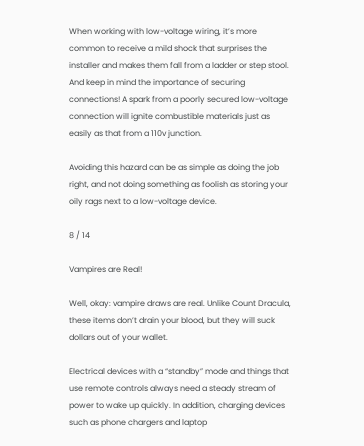When working with low-voltage wiring, it’s more common to receive a mild shock that surprises the installer and makes them fall from a ladder or step stool. And keep in mind the importance of securing connections! A spark from a poorly secured low-voltage connection will ignite combustible materials just as easily as that from a 110v junction.

Avoiding this hazard can be as simple as doing the job right, and not doing something as foolish as storing your oily rags next to a low-voltage device.

8 / 14

Vampires are Real!

Well, okay: vampire draws are real. Unlike Count Dracula, these items don’t drain your blood, but they will suck dollars out of your wallet.

Electrical devices with a “standby” mode and things that use remote controls always need a steady stream of power to wake up quickly. In addition, charging devices such as phone chargers and laptop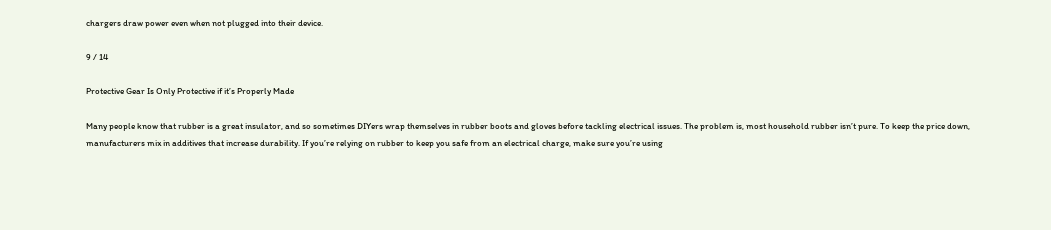chargers draw power even when not plugged into their device.

9 / 14

Protective Gear Is Only Protective if it’s Properly Made

Many people know that rubber is a great insulator, and so sometimes DIYers wrap themselves in rubber boots and gloves before tackling electrical issues. The problem is, most household rubber isn’t pure. To keep the price down, manufacturers mix in additives that increase durability. If you’re relying on rubber to keep you safe from an electrical charge, make sure you’re using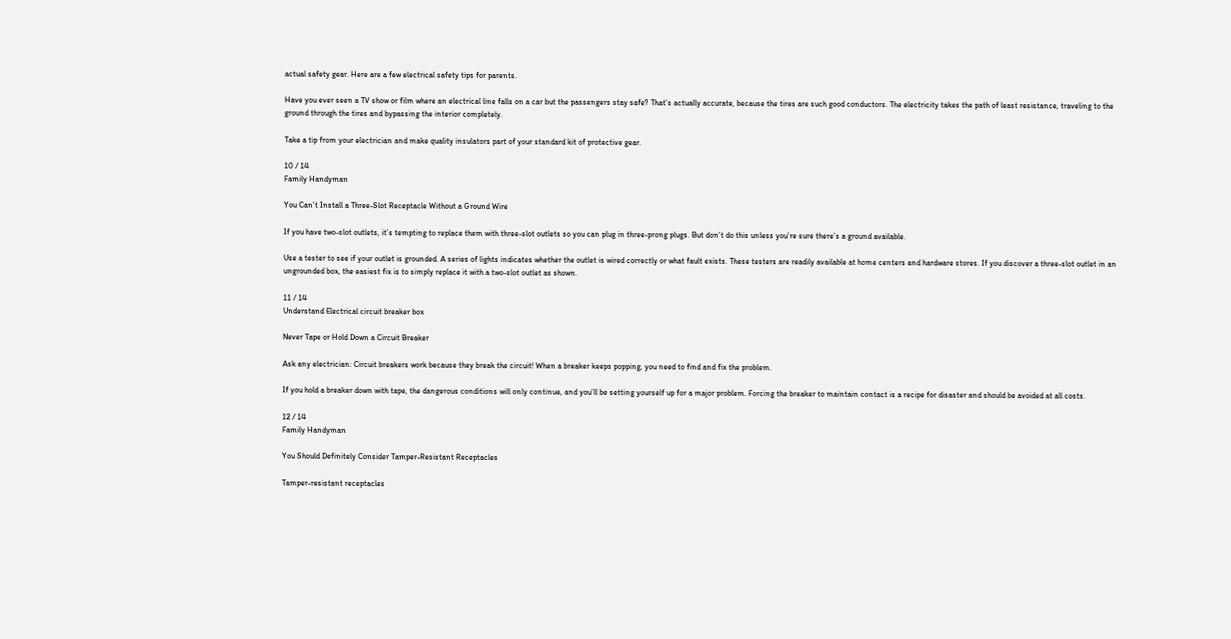actual safety gear. Here are a few electrical safety tips for parents.

Have you ever seen a TV show or film where an electrical line falls on a car but the passengers stay safe? That’s actually accurate, because the tires are such good conductors. The electricity takes the path of least resistance, traveling to the ground through the tires and bypassing the interior completely.

Take a tip from your electrician and make quality insulators part of your standard kit of protective gear.

10 / 14
Family Handyman

You Can’t Install a Three-Slot Receptacle Without a Ground Wire

If you have two-slot outlets, it’s tempting to replace them with three-slot outlets so you can plug in three-prong plugs. But don’t do this unless you’re sure there’s a ground available.

Use a tester to see if your outlet is grounded. A series of lights indicates whether the outlet is wired correctly or what fault exists. These testers are readily available at home centers and hardware stores. If you discover a three-slot outlet in an ungrounded box, the easiest fix is to simply replace it with a two-slot outlet as shown.

11 / 14
Understand Electrical circuit breaker box

Never Tape or Hold Down a Circuit Breaker

Ask any electrician: Circuit breakers work because they break the circuit! When a breaker keeps popping, you need to find and fix the problem.

If you hold a breaker down with tape, the dangerous conditions will only continue, and you’ll be setting yourself up for a major problem. Forcing the breaker to maintain contact is a recipe for disaster and should be avoided at all costs.

12 / 14
Family Handyman

You Should Definitely Consider Tamper-Resistant Receptacles

Tamper-resistant receptacles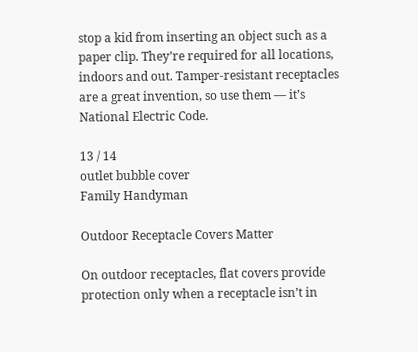stop a kid from inserting an object such as a paper clip. They’re required for all locations, indoors and out. Tamper-resistant receptacles are a great invention, so use them — it’s National Electric Code.

13 / 14
outlet bubble cover
Family Handyman

Outdoor Receptacle Covers Matter

On outdoor receptacles, flat covers provide protection only when a receptacle isn’t in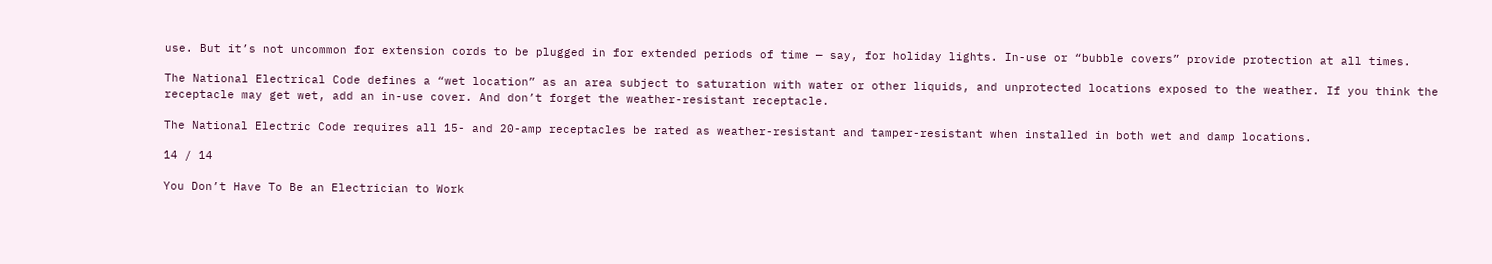use. But it’s not uncommon for extension cords to be plugged in for extended periods of time — say, for holiday lights. In-use or “bubble covers” provide protection at all times.

The National Electrical Code defines a “wet location” as an area subject to saturation with water or other liquids, and unprotected locations exposed to the weather. If you think the receptacle may get wet, add an in-use cover. And don’t forget the weather-resistant receptacle.

The National Electric Code requires all 15- and 20-amp receptacles be rated as weather-resistant and tamper-resistant when installed in both wet and damp locations.

14 / 14

You Don’t Have To Be an Electrician to Work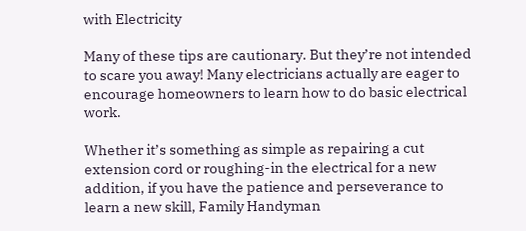with Electricity

Many of these tips are cautionary. But they’re not intended to scare you away! Many electricians actually are eager to encourage homeowners to learn how to do basic electrical work.

Whether it’s something as simple as repairing a cut extension cord or roughing-in the electrical for a new addition, if you have the patience and perseverance to learn a new skill, Family Handyman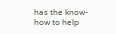has the know-how to help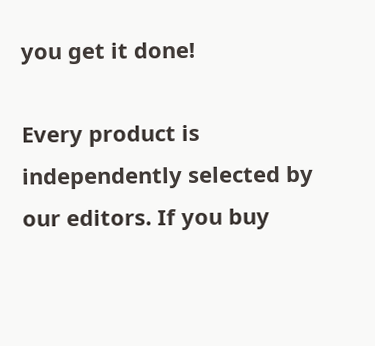you get it done!

Every product is independently selected by our editors. If you buy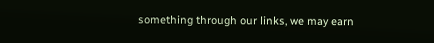something through our links, we may earn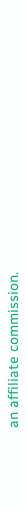an affiliate commission.